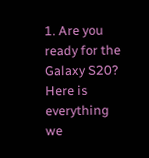1. Are you ready for the Galaxy S20? Here is everything we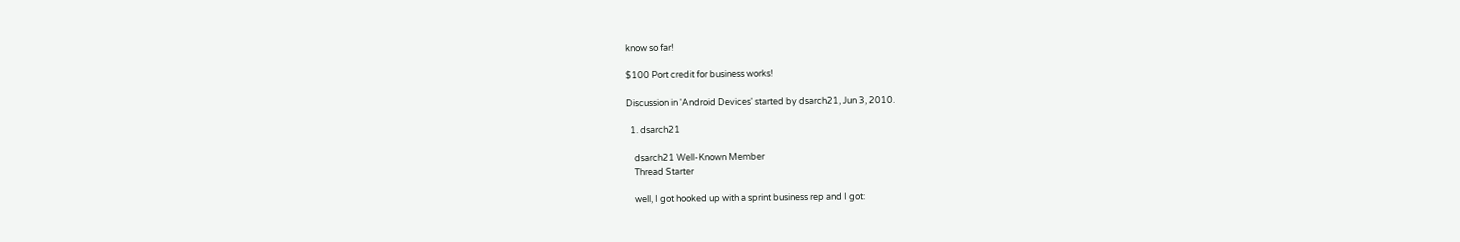know so far!

$100 Port credit for business works!

Discussion in 'Android Devices' started by dsarch21, Jun 3, 2010.

  1. dsarch21

    dsarch21 Well-Known Member
    Thread Starter

    well, I got hooked up with a sprint business rep and I got: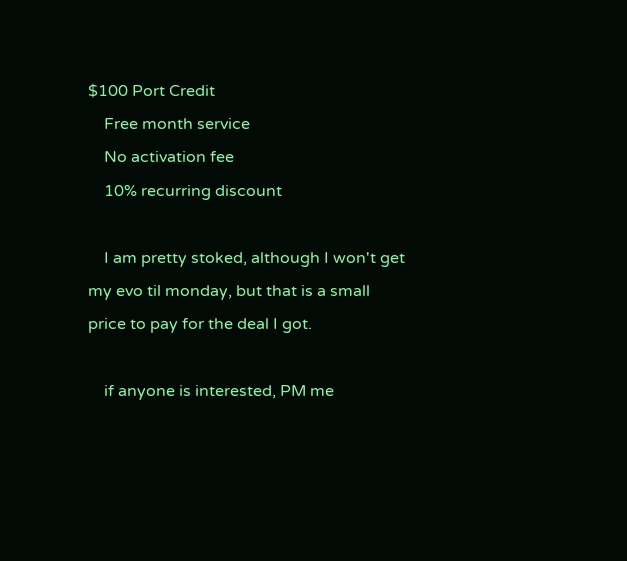$100 Port Credit
    Free month service
    No activation fee
    10% recurring discount

    I am pretty stoked, although I won't get my evo til monday, but that is a small price to pay for the deal I got.

    if anyone is interested, PM me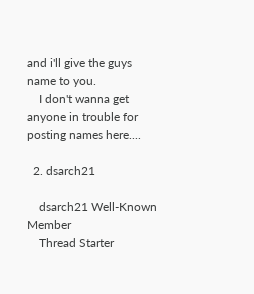and i'll give the guys name to you.
    I don't wanna get anyone in trouble for posting names here....

  2. dsarch21

    dsarch21 Well-Known Member
    Thread Starter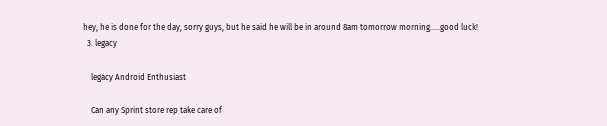hey, he is done for the day, sorry guys, but he said he will be in around 8am tomorrow morning.....good luck!
  3. legacy

    legacy Android Enthusiast

    Can any Sprint store rep take care of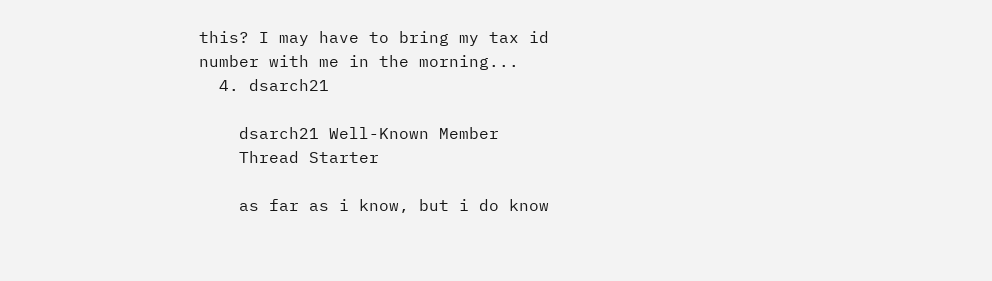this? I may have to bring my tax id number with me in the morning...
  4. dsarch21

    dsarch21 Well-Known Member
    Thread Starter

    as far as i know, but i do know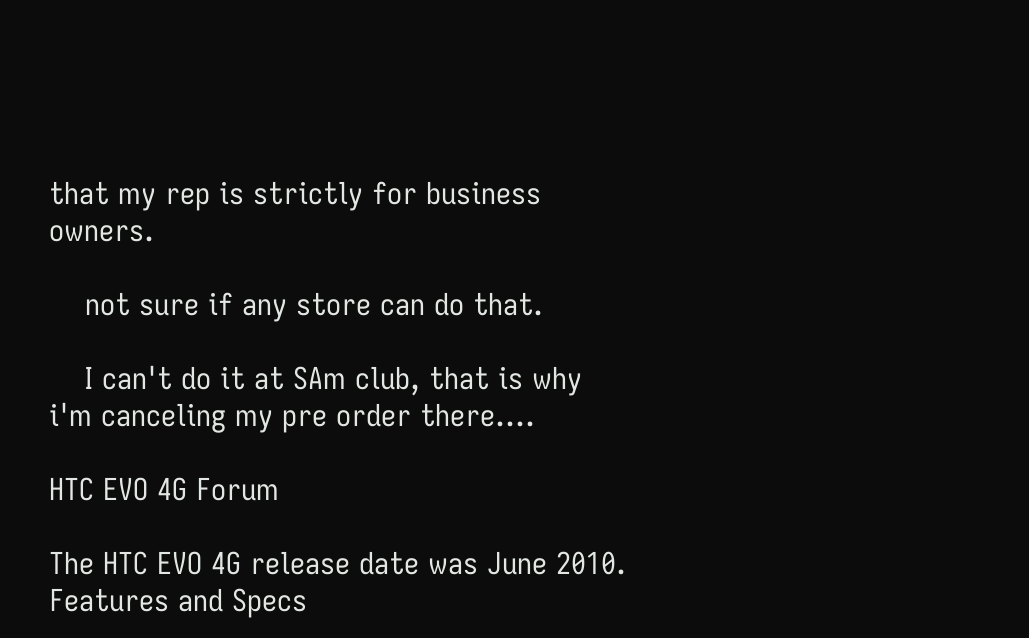that my rep is strictly for business owners.

    not sure if any store can do that.

    I can't do it at SAm club, that is why i'm canceling my pre order there....

HTC EVO 4G Forum

The HTC EVO 4G release date was June 2010. Features and Specs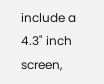include a 4.3" inch screen,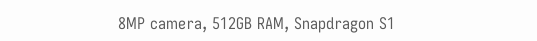8MP camera, 512GB RAM, Snapdragon S1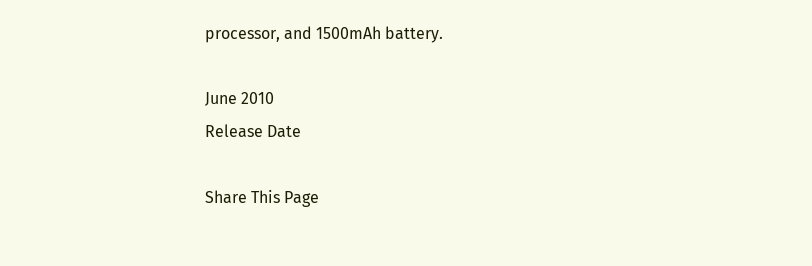processor, and 1500mAh battery.

June 2010
Release Date

Share This Page